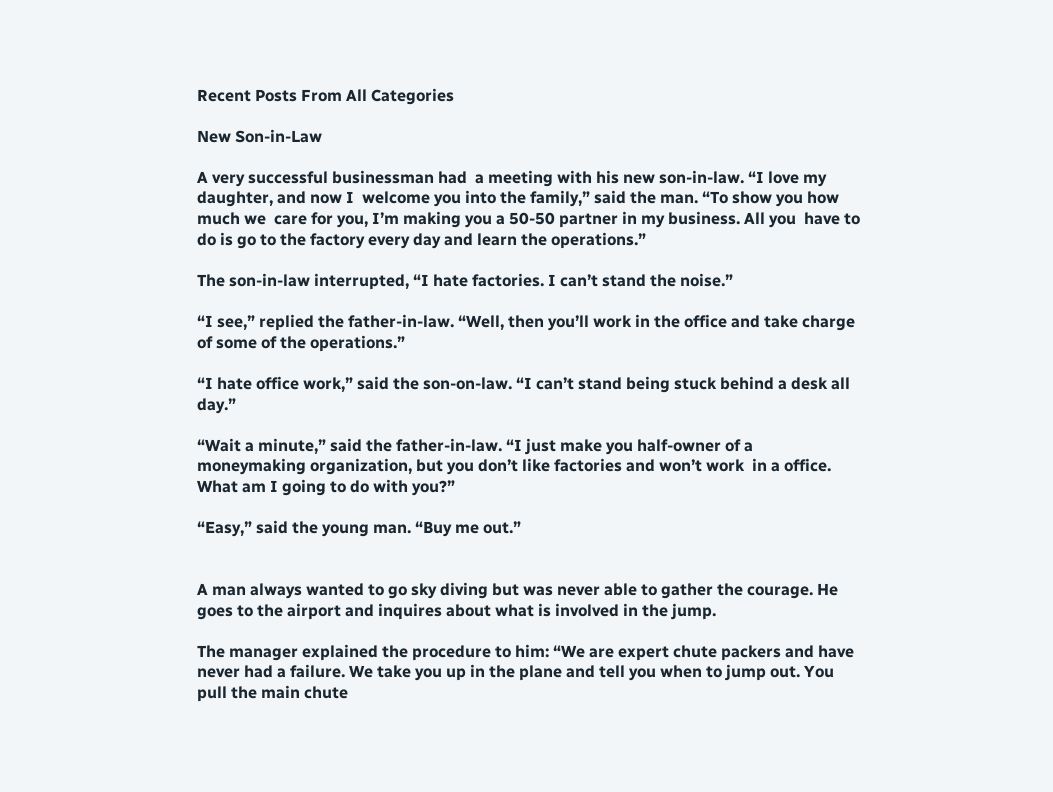Recent Posts From All Categories

New Son-in-Law

A very successful businessman had  a meeting with his new son-in-law. “I love my daughter, and now I  welcome you into the family,” said the man. “To show you how much we  care for you, I’m making you a 50-50 partner in my business. All you  have to do is go to the factory every day and learn the operations.”

The son-in-law interrupted, “I hate factories. I can’t stand the noise.”

“I see,” replied the father-in-law. “Well, then you’ll work in the office and take charge of some of the operations.”

“I hate office work,” said the son-on-law. “I can’t stand being stuck behind a desk all day.”

“Wait a minute,” said the father-in-law. “I just make you half-owner of a  moneymaking organization, but you don’t like factories and won’t work  in a office. What am I going to do with you?”

“Easy,” said the young man. “Buy me out.”


A man always wanted to go sky diving but was never able to gather the courage. He goes to the airport and inquires about what is involved in the jump.

The manager explained the procedure to him: “We are expert chute packers and have never had a failure. We take you up in the plane and tell you when to jump out. You pull the main chute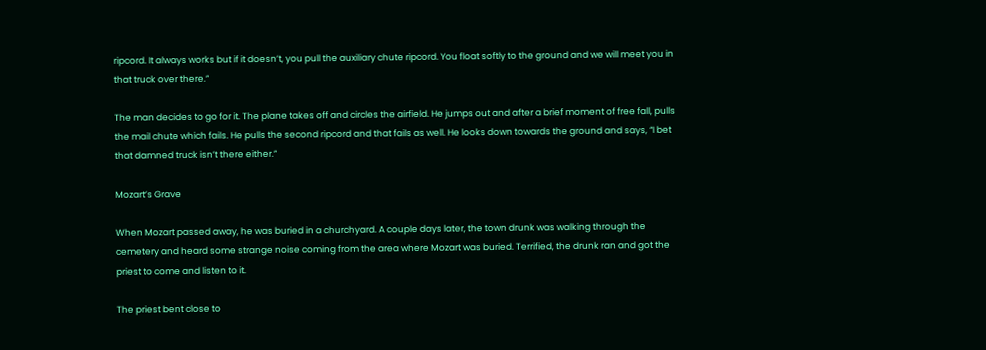ripcord. It always works but if it doesn’t, you pull the auxiliary chute ripcord. You float softly to the ground and we will meet you in that truck over there.”

The man decides to go for it. The plane takes off and circles the airfield. He jumps out and after a brief moment of free fall, pulls the mail chute which fails. He pulls the second ripcord and that fails as well. He looks down towards the ground and says, “I bet that damned truck isn’t there either.”

Mozart’s Grave

When Mozart passed away, he was buried in a churchyard. A couple days later, the town drunk was walking through the cemetery and heard some strange noise coming from the area where Mozart was buried. Terrified, the drunk ran and got the priest to come and listen to it.

The priest bent close to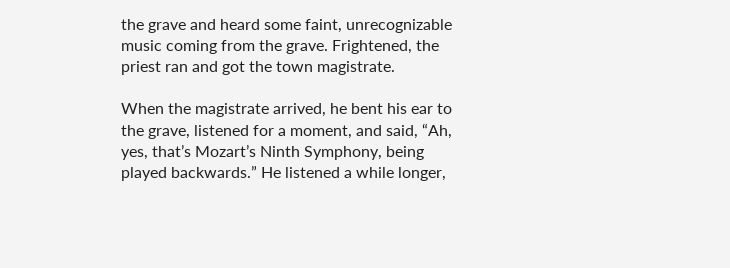the grave and heard some faint, unrecognizable music coming from the grave. Frightened, the priest ran and got the town magistrate.

When the magistrate arrived, he bent his ear to the grave, listened for a moment, and said, “Ah, yes, that’s Mozart’s Ninth Symphony, being played backwards.” He listened a while longer,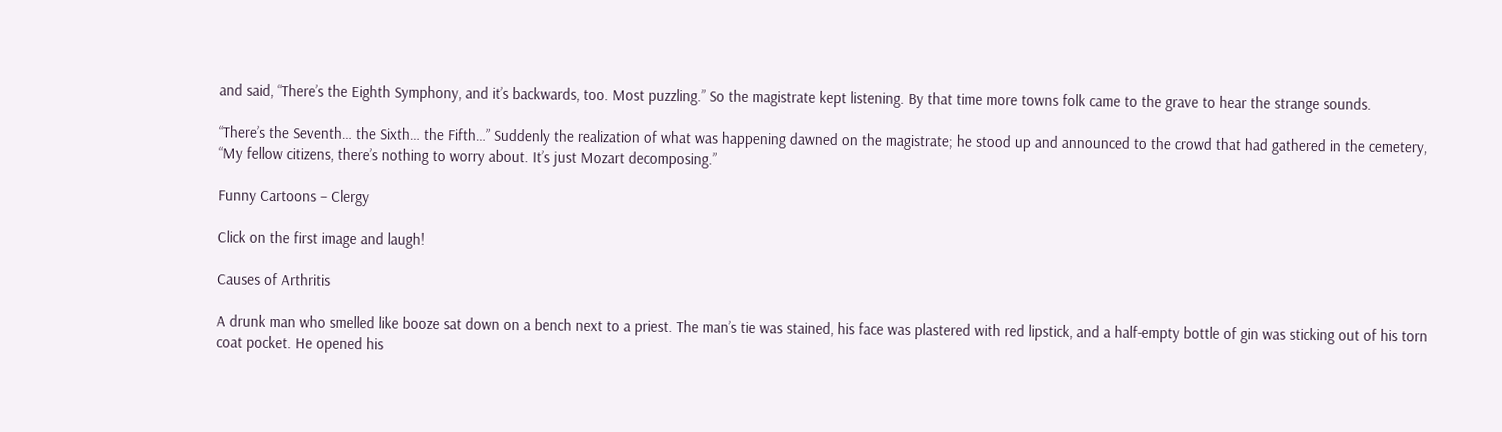and said, “There’s the Eighth Symphony, and it’s backwards, too. Most puzzling.” So the magistrate kept listening. By that time more towns folk came to the grave to hear the strange sounds.

“There’s the Seventh… the Sixth… the Fifth…” Suddenly the realization of what was happening dawned on the magistrate; he stood up and announced to the crowd that had gathered in the cemetery, “My fellow citizens, there’s nothing to worry about. It’s just Mozart decomposing.”

Funny Cartoons – Clergy

Click on the first image and laugh!

Causes of Arthritis

A drunk man who smelled like booze sat down on a bench next to a priest. The man’s tie was stained, his face was plastered with red lipstick, and a half-empty bottle of gin was sticking out of his torn coat pocket. He opened his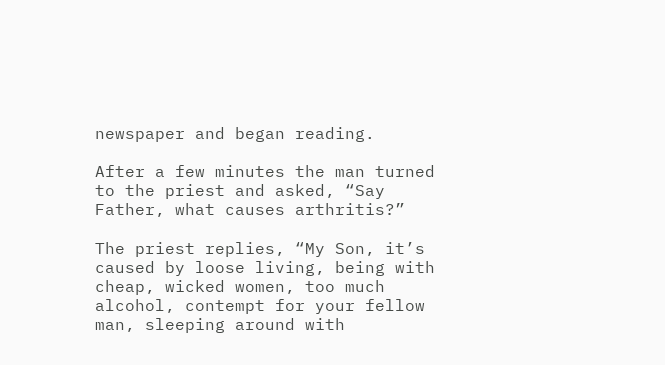newspaper and began reading.

After a few minutes the man turned to the priest and asked, “Say Father, what causes arthritis?”

The priest replies, “My Son, it’s caused by loose living, being with cheap, wicked women, too much alcohol, contempt for your fellow man, sleeping around with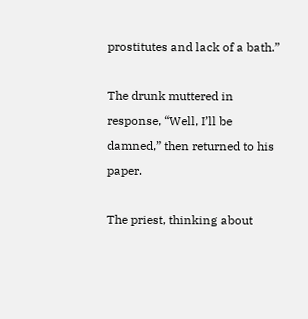prostitutes and lack of a bath.”

The drunk muttered in response, “Well, I’ll be damned,” then returned to his paper.

The priest, thinking about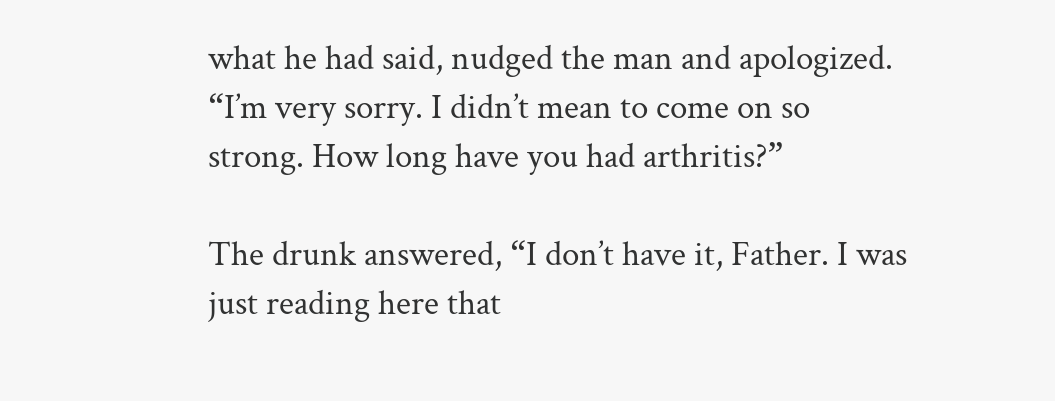what he had said, nudged the man and apologized. “I’m very sorry. I didn’t mean to come on so strong. How long have you had arthritis?”

The drunk answered, “I don’t have it, Father. I was just reading here that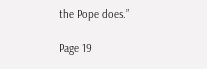the Pope does.”

Page 19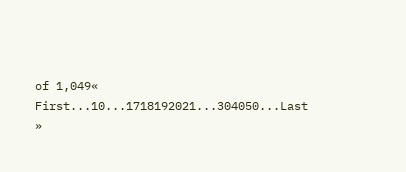of 1,049« First...10...1718192021...304050...Last »